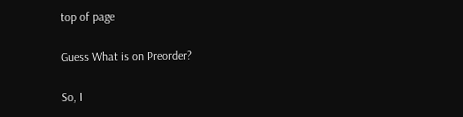top of page

Guess What is on Preorder?

So, I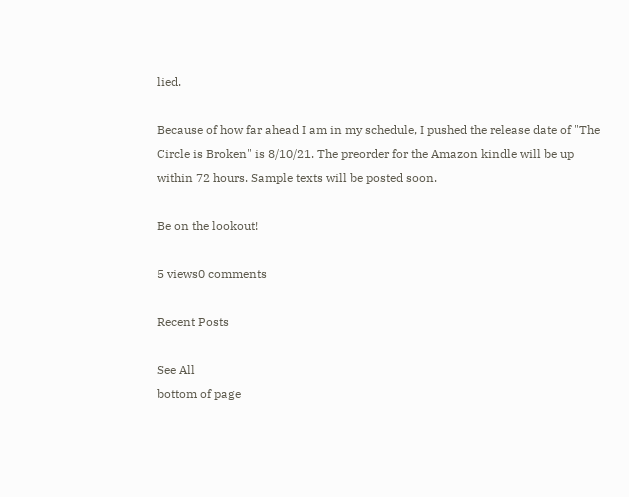lied.

Because of how far ahead I am in my schedule, I pushed the release date of "The Circle is Broken" is 8/10/21. The preorder for the Amazon kindle will be up within 72 hours. Sample texts will be posted soon.

Be on the lookout!

5 views0 comments

Recent Posts

See All
bottom of page